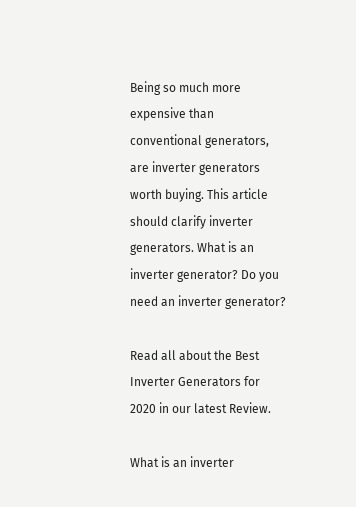Being so much more expensive than conventional generators, are inverter generators worth buying. This article should clarify inverter generators. What is an inverter generator? Do you need an inverter generator?

Read all about the Best Inverter Generators for 2020 in our latest Review.

What is an inverter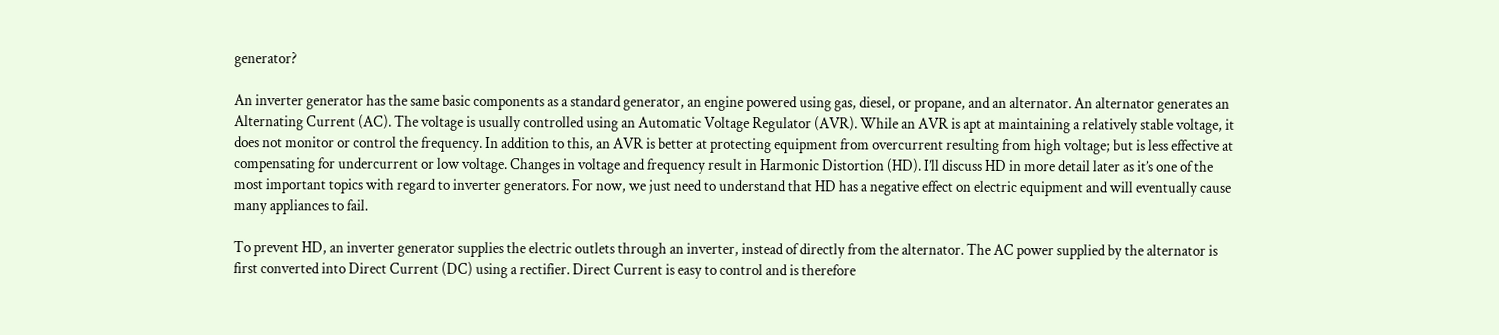generator?

An inverter generator has the same basic components as a standard generator, an engine powered using gas, diesel, or propane, and an alternator. An alternator generates an Alternating Current (AC). The voltage is usually controlled using an Automatic Voltage Regulator (AVR). While an AVR is apt at maintaining a relatively stable voltage, it does not monitor or control the frequency. In addition to this, an AVR is better at protecting equipment from overcurrent resulting from high voltage; but is less effective at compensating for undercurrent or low voltage. Changes in voltage and frequency result in Harmonic Distortion (HD). I’ll discuss HD in more detail later as it’s one of the most important topics with regard to inverter generators. For now, we just need to understand that HD has a negative effect on electric equipment and will eventually cause many appliances to fail.

To prevent HD, an inverter generator supplies the electric outlets through an inverter, instead of directly from the alternator. The AC power supplied by the alternator is first converted into Direct Current (DC) using a rectifier. Direct Current is easy to control and is therefore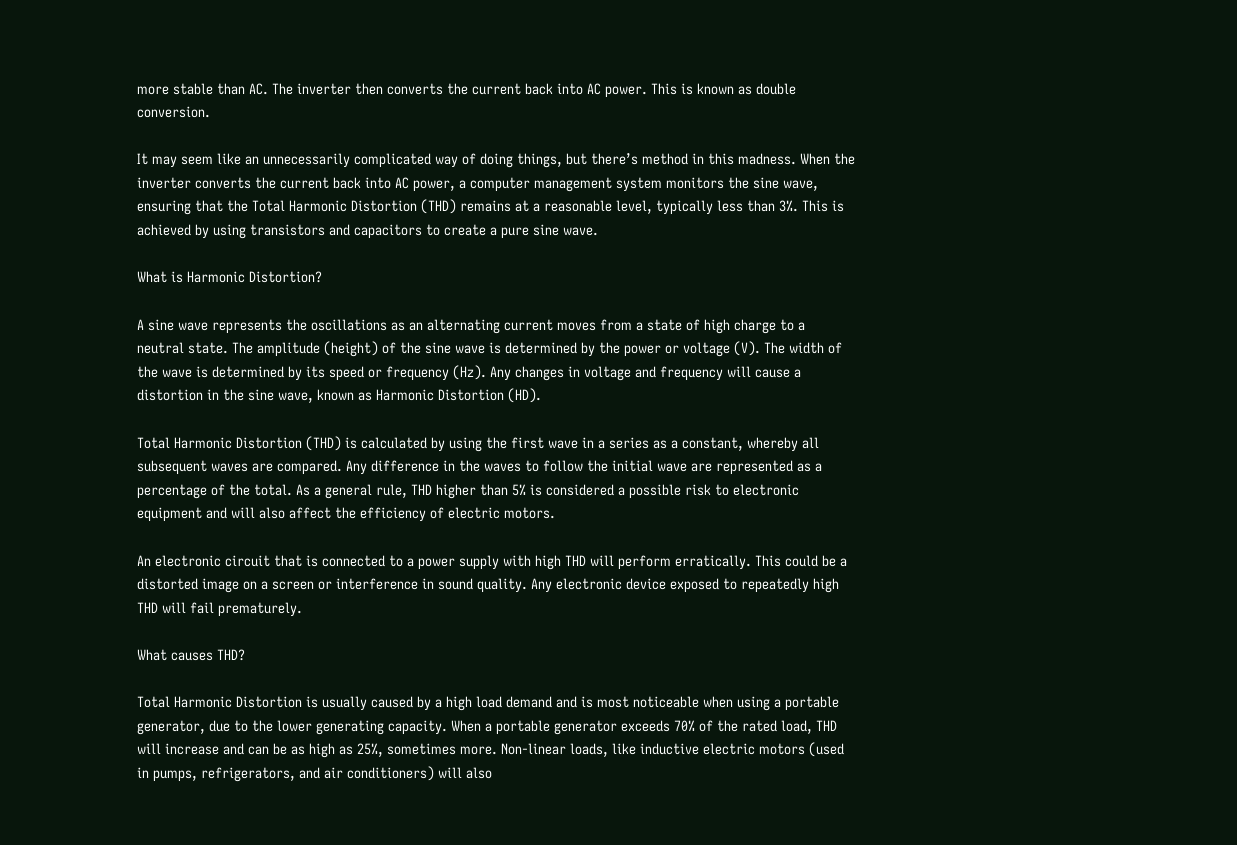more stable than AC. The inverter then converts the current back into AC power. This is known as double conversion.

It may seem like an unnecessarily complicated way of doing things, but there’s method in this madness. When the inverter converts the current back into AC power, a computer management system monitors the sine wave, ensuring that the Total Harmonic Distortion (THD) remains at a reasonable level, typically less than 3%. This is achieved by using transistors and capacitors to create a pure sine wave.

What is Harmonic Distortion?

A sine wave represents the oscillations as an alternating current moves from a state of high charge to a neutral state. The amplitude (height) of the sine wave is determined by the power or voltage (V). The width of the wave is determined by its speed or frequency (Hz). Any changes in voltage and frequency will cause a distortion in the sine wave, known as Harmonic Distortion (HD).

Total Harmonic Distortion (THD) is calculated by using the first wave in a series as a constant, whereby all subsequent waves are compared. Any difference in the waves to follow the initial wave are represented as a percentage of the total. As a general rule, THD higher than 5% is considered a possible risk to electronic equipment and will also affect the efficiency of electric motors.

An electronic circuit that is connected to a power supply with high THD will perform erratically. This could be a distorted image on a screen or interference in sound quality. Any electronic device exposed to repeatedly high THD will fail prematurely.

What causes THD?

Total Harmonic Distortion is usually caused by a high load demand and is most noticeable when using a portable generator, due to the lower generating capacity. When a portable generator exceeds 70% of the rated load, THD will increase and can be as high as 25%, sometimes more. Non-linear loads, like inductive electric motors (used in pumps, refrigerators, and air conditioners) will also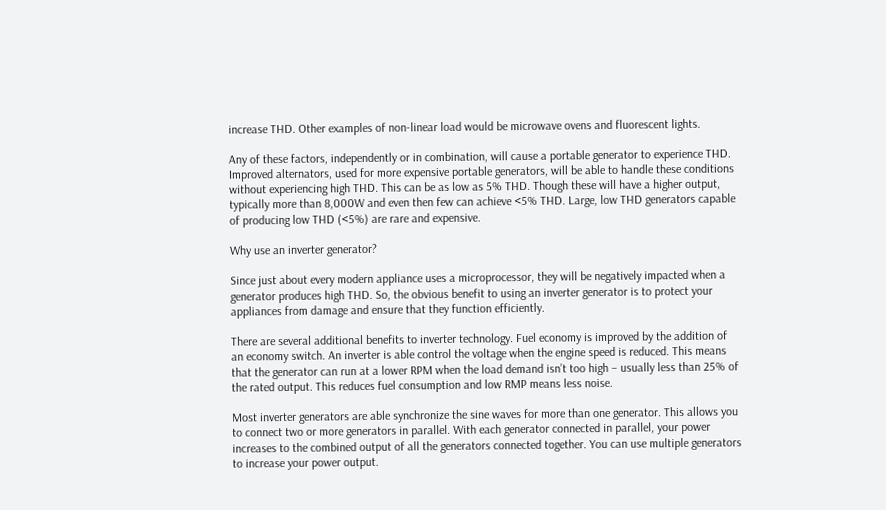increase THD. Other examples of non-linear load would be microwave ovens and fluorescent lights.

Any of these factors, independently or in combination, will cause a portable generator to experience THD. Improved alternators, used for more expensive portable generators, will be able to handle these conditions without experiencing high THD. This can be as low as 5% THD. Though these will have a higher output, typically more than 8,000W and even then few can achieve <5% THD. Large, low THD generators capable of producing low THD (<5%) are rare and expensive.

Why use an inverter generator?

Since just about every modern appliance uses a microprocessor, they will be negatively impacted when a generator produces high THD. So, the obvious benefit to using an inverter generator is to protect your appliances from damage and ensure that they function efficiently.

There are several additional benefits to inverter technology. Fuel economy is improved by the addition of an economy switch. An inverter is able control the voltage when the engine speed is reduced. This means that the generator can run at a lower RPM when the load demand isn’t too high – usually less than 25% of the rated output. This reduces fuel consumption and low RMP means less noise.

Most inverter generators are able synchronize the sine waves for more than one generator. This allows you to connect two or more generators in parallel. With each generator connected in parallel, your power increases to the combined output of all the generators connected together. You can use multiple generators to increase your power output.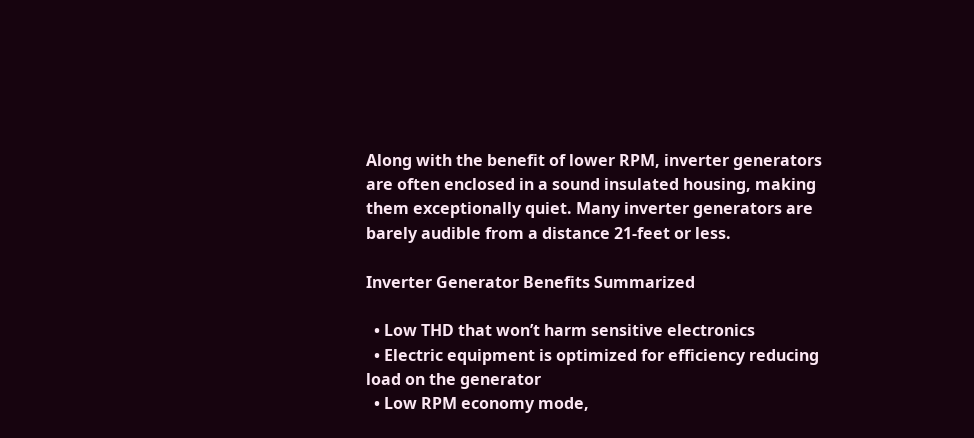Along with the benefit of lower RPM, inverter generators are often enclosed in a sound insulated housing, making them exceptionally quiet. Many inverter generators are barely audible from a distance 21-feet or less.

Inverter Generator Benefits Summarized

  • Low THD that won’t harm sensitive electronics
  • Electric equipment is optimized for efficiency reducing load on the generator
  • Low RPM economy mode,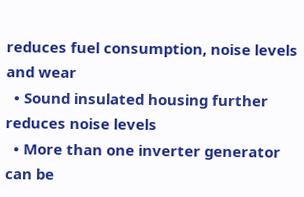reduces fuel consumption, noise levels and wear
  • Sound insulated housing further reduces noise levels
  • More than one inverter generator can be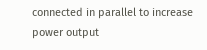connected in parallel to increase power output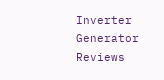Inverter Generator Reviews